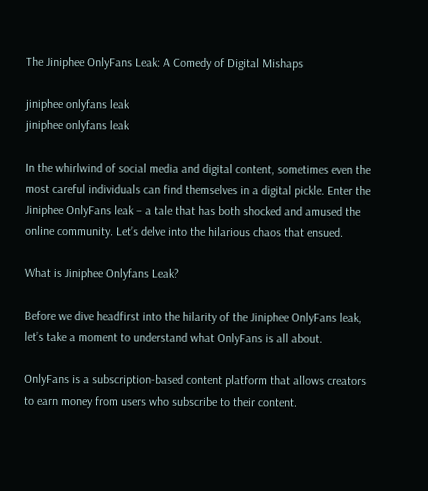The Jiniphee OnlyFans Leak: A Comedy of Digital Mishaps

jiniphee onlyfans leak
jiniphee onlyfans leak

In the whirlwind of social media and digital content, sometimes even the most careful individuals can find themselves in a digital pickle. Enter the Jiniphee OnlyFans leak – a tale that has both shocked and amused the online community. Let’s delve into the hilarious chaos that ensued.

What is Jiniphee Onlyfans Leak?

Before we dive headfirst into the hilarity of the Jiniphee OnlyFans leak, let’s take a moment to understand what OnlyFans is all about.

OnlyFans is a subscription-based content platform that allows creators to earn money from users who subscribe to their content.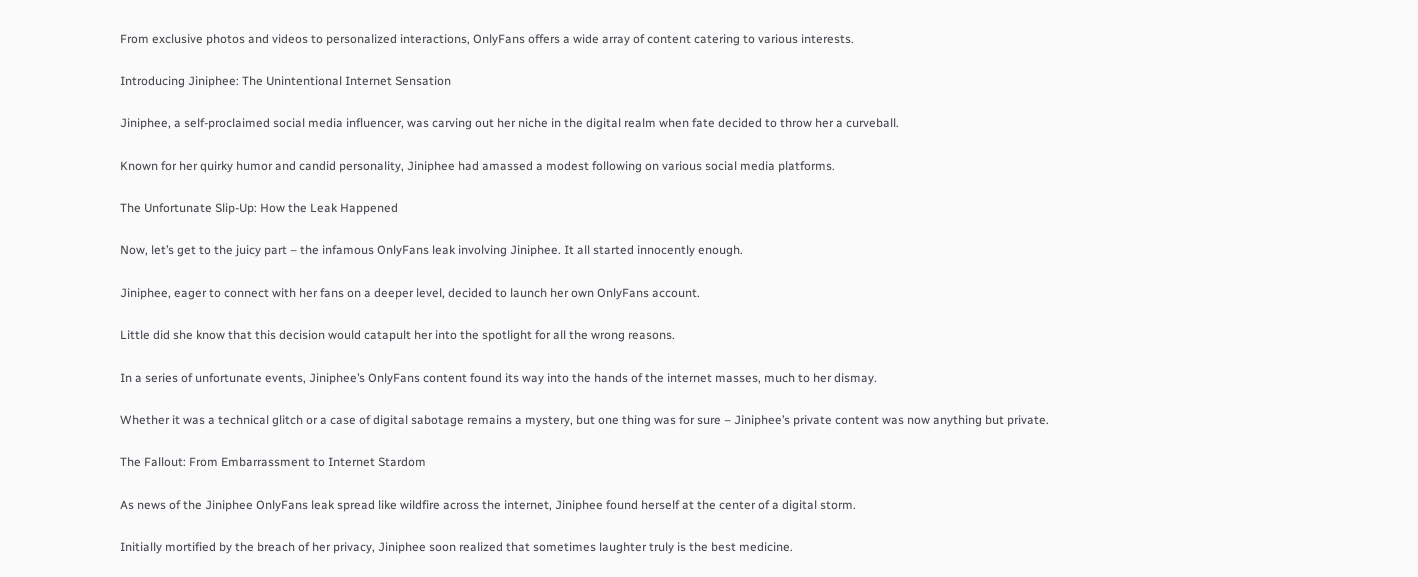From exclusive photos and videos to personalized interactions, OnlyFans offers a wide array of content catering to various interests.

Introducing Jiniphee: The Unintentional Internet Sensation

Jiniphee, a self-proclaimed social media influencer, was carving out her niche in the digital realm when fate decided to throw her a curveball.

Known for her quirky humor and candid personality, Jiniphee had amassed a modest following on various social media platforms.

The Unfortunate Slip-Up: How the Leak Happened

Now, let’s get to the juicy part – the infamous OnlyFans leak involving Jiniphee. It all started innocently enough.

Jiniphee, eager to connect with her fans on a deeper level, decided to launch her own OnlyFans account.

Little did she know that this decision would catapult her into the spotlight for all the wrong reasons.

In a series of unfortunate events, Jiniphee’s OnlyFans content found its way into the hands of the internet masses, much to her dismay.

Whether it was a technical glitch or a case of digital sabotage remains a mystery, but one thing was for sure – Jiniphee’s private content was now anything but private.

The Fallout: From Embarrassment to Internet Stardom

As news of the Jiniphee OnlyFans leak spread like wildfire across the internet, Jiniphee found herself at the center of a digital storm.

Initially mortified by the breach of her privacy, Jiniphee soon realized that sometimes laughter truly is the best medicine.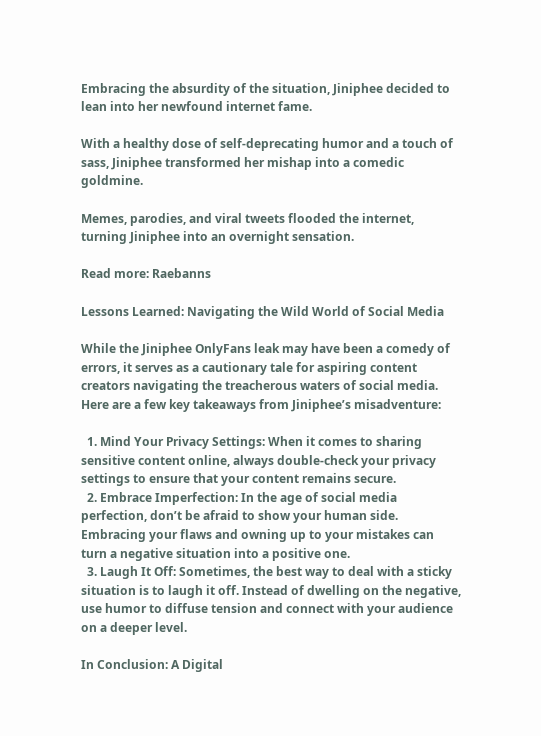Embracing the absurdity of the situation, Jiniphee decided to lean into her newfound internet fame.

With a healthy dose of self-deprecating humor and a touch of sass, Jiniphee transformed her mishap into a comedic goldmine.

Memes, parodies, and viral tweets flooded the internet, turning Jiniphee into an overnight sensation.

Read more: Raebanns

Lessons Learned: Navigating the Wild World of Social Media

While the Jiniphee OnlyFans leak may have been a comedy of errors, it serves as a cautionary tale for aspiring content creators navigating the treacherous waters of social media. Here are a few key takeaways from Jiniphee’s misadventure:

  1. Mind Your Privacy Settings: When it comes to sharing sensitive content online, always double-check your privacy settings to ensure that your content remains secure.
  2. Embrace Imperfection: In the age of social media perfection, don’t be afraid to show your human side. Embracing your flaws and owning up to your mistakes can turn a negative situation into a positive one.
  3. Laugh It Off: Sometimes, the best way to deal with a sticky situation is to laugh it off. Instead of dwelling on the negative, use humor to diffuse tension and connect with your audience on a deeper level.

In Conclusion: A Digital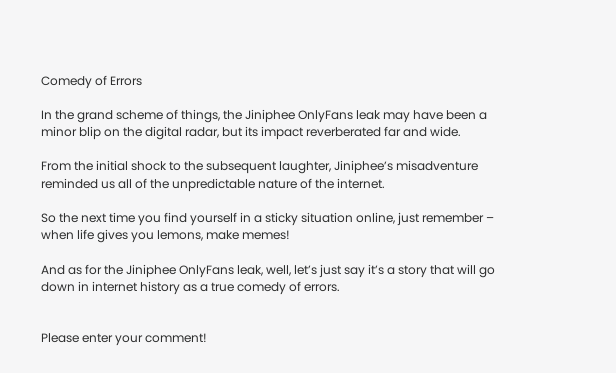Comedy of Errors

In the grand scheme of things, the Jiniphee OnlyFans leak may have been a minor blip on the digital radar, but its impact reverberated far and wide.

From the initial shock to the subsequent laughter, Jiniphee’s misadventure reminded us all of the unpredictable nature of the internet.

So the next time you find yourself in a sticky situation online, just remember – when life gives you lemons, make memes!

And as for the Jiniphee OnlyFans leak, well, let’s just say it’s a story that will go down in internet history as a true comedy of errors.


Please enter your comment!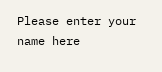Please enter your name here